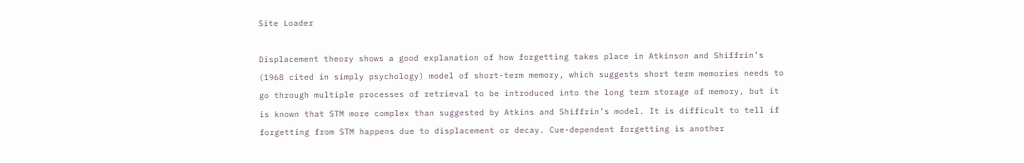Site Loader

Displacement theory shows a good explanation of how forgetting takes place in Atkinson and Shiffrin’s (1968 cited in simply psychology) model of short-term memory, which suggests short term memories needs to go through multiple processes of retrieval to be introduced into the long term storage of memory, but it is known that STM more complex than suggested by Atkins and Shiffrin’s model. It is difficult to tell if forgetting from STM happens due to displacement or decay. Cue-dependent forgetting is another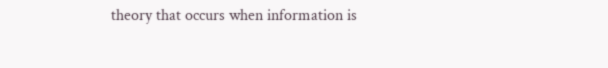theory that occurs when information is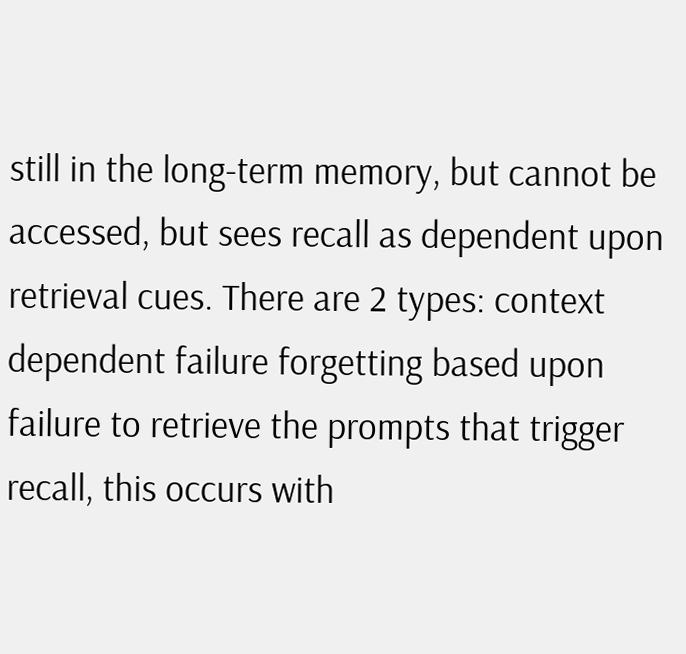still in the long-term memory, but cannot be accessed, but sees recall as dependent upon retrieval cues. There are 2 types: context dependent failure forgetting based upon failure to retrieve the prompts that trigger recall, this occurs with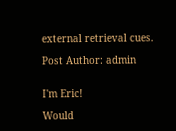external retrieval cues.

Post Author: admin


I'm Eric!

Would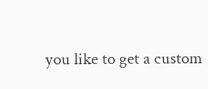you like to get a custom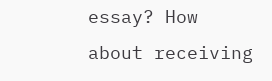essay? How about receiving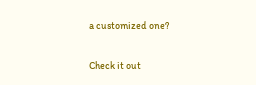a customized one?

Check it out